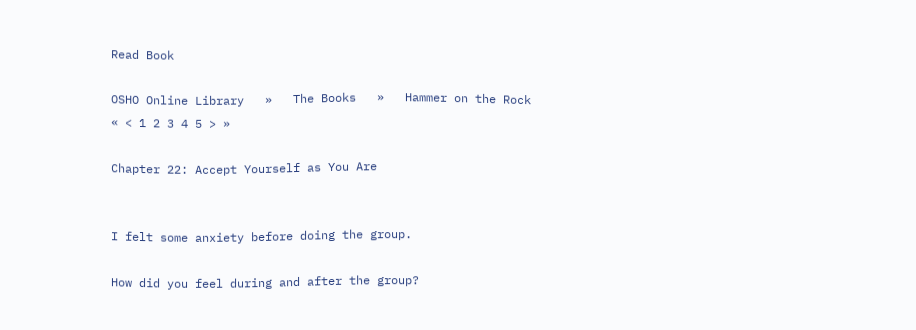Read Book

OSHO Online Library   »   The Books   »   Hammer on the Rock
« < 1 2 3 4 5 > »

Chapter 22: Accept Yourself as You Are


I felt some anxiety before doing the group.

How did you feel during and after the group?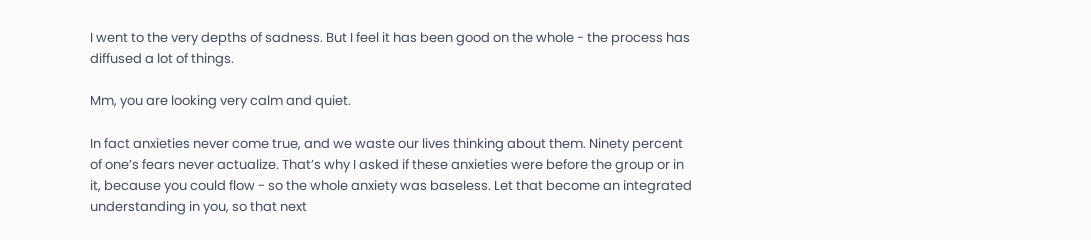I went to the very depths of sadness. But I feel it has been good on the whole - the process has diffused a lot of things.

Mm, you are looking very calm and quiet.

In fact anxieties never come true, and we waste our lives thinking about them. Ninety percent of one’s fears never actualize. That’s why I asked if these anxieties were before the group or in it, because you could flow - so the whole anxiety was baseless. Let that become an integrated understanding in you, so that next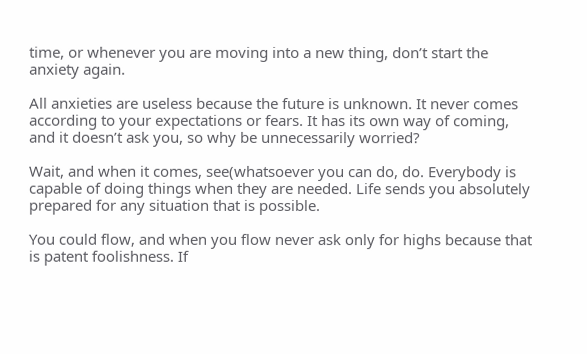time, or whenever you are moving into a new thing, don’t start the anxiety again.

All anxieties are useless because the future is unknown. It never comes according to your expectations or fears. It has its own way of coming, and it doesn’t ask you, so why be unnecessarily worried?

Wait, and when it comes, see(whatsoever you can do, do. Everybody is capable of doing things when they are needed. Life sends you absolutely prepared for any situation that is possible.

You could flow, and when you flow never ask only for highs because that is patent foolishness. If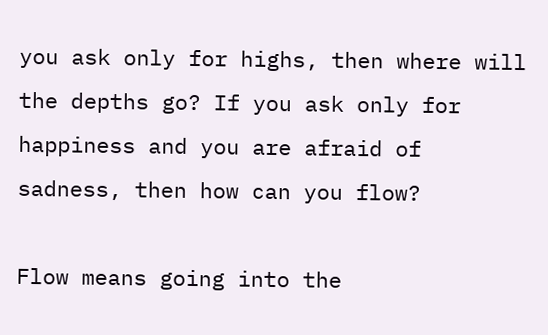you ask only for highs, then where will the depths go? If you ask only for happiness and you are afraid of sadness, then how can you flow?

Flow means going into the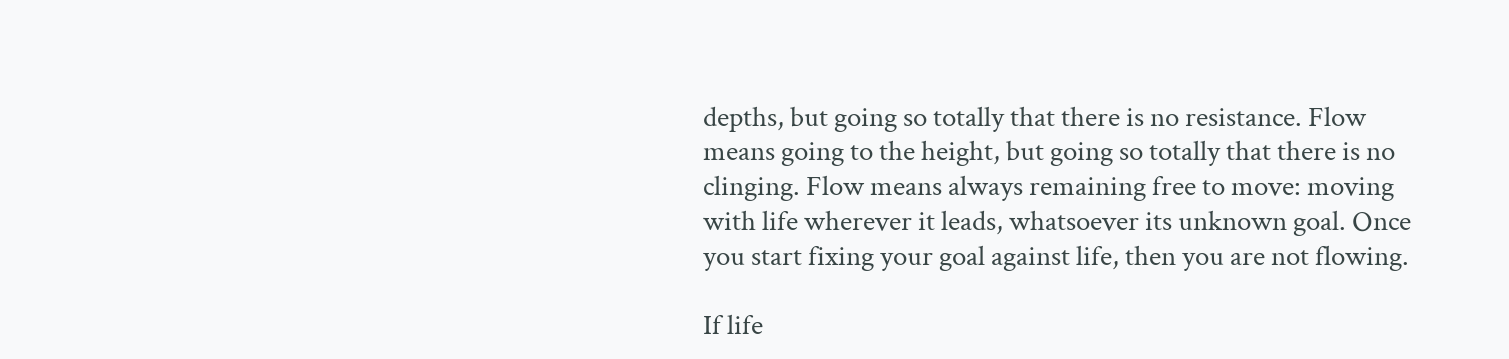depths, but going so totally that there is no resistance. Flow means going to the height, but going so totally that there is no clinging. Flow means always remaining free to move: moving with life wherever it leads, whatsoever its unknown goal. Once you start fixing your goal against life, then you are not flowing.

If life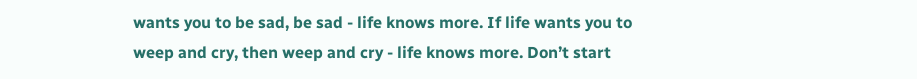wants you to be sad, be sad - life knows more. If life wants you to weep and cry, then weep and cry - life knows more. Don’t start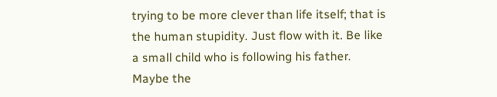trying to be more clever than life itself; that is the human stupidity. Just flow with it. Be like a small child who is following his father. Maybe the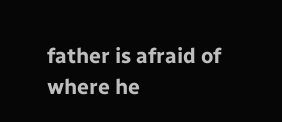father is afraid of where he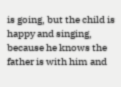is going, but the child is happy and singing, because he knows the father is with him and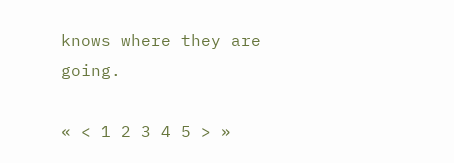knows where they are going.

« < 1 2 3 4 5 > »